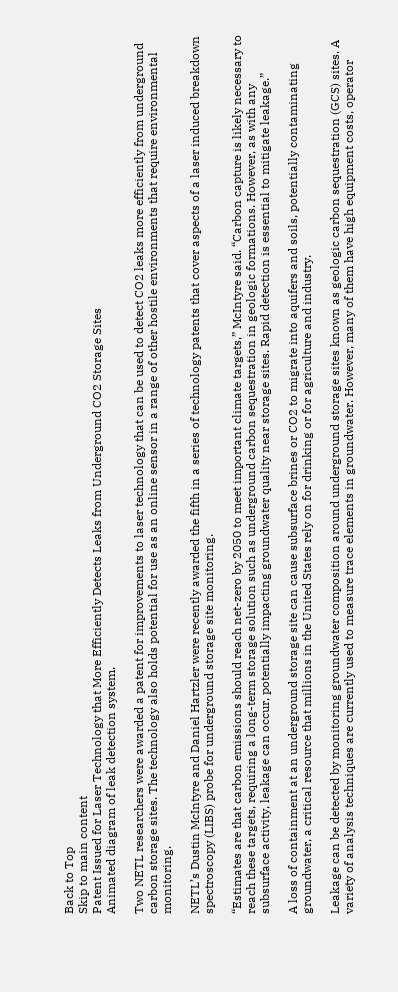Back to Top
Skip to main content
Patent Issued for Laser Technology that More Efficiently Detects Leaks from Underground CO2 Storage Sites
Animated diagram of leak detection system.

Two NETL researchers were awarded a patent for improvements to laser technology that can be used to detect CO2 leaks more efficiently from underground carbon storage sites. The technology also holds potential for use as an online sensor in a range of other hostile environments that require environmental monitoring.

NETL’s Dustin McIntyre and Daniel Hartzler were recently awarded the fifth in a series of technology patents that cover aspects of a laser induced breakdown spectroscopy (LIBS) probe for underground storage site monitoring.

“Estimates are that carbon emissions should reach net-zero by 2050 to meet important climate targets,” McIntyre said. “Carbon capture is likely necessary to reach these targets, requiring a long-term storage solution such as underground carbon sequestration in geologic formations. However, as with any subsurface activity, leakage can occur, potentially impacting groundwater quality near storage sites. Rapid detection is essential to mitigate leakage.”

A loss of containment at an underground storage site can cause subsurface brines or CO2 to migrate into aquifers and soils, potentially contaminating groundwater, a critical resource that millions in the United States rely on for drinking or for agriculture and industry.

Leakage can be detected by monitoring groundwater composition around underground storage sites known as geologic carbon sequestration (GCS) sites. A variety of analysis techniques are currently used to measure trace elements in groundwater. However, many of them have high equipment costs, operator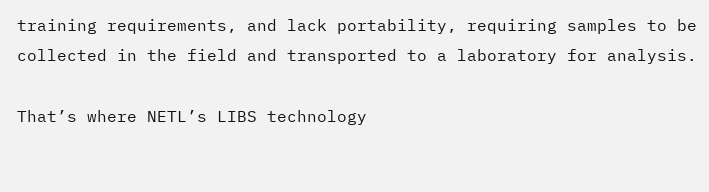training requirements, and lack portability, requiring samples to be collected in the field and transported to a laboratory for analysis.

That’s where NETL’s LIBS technology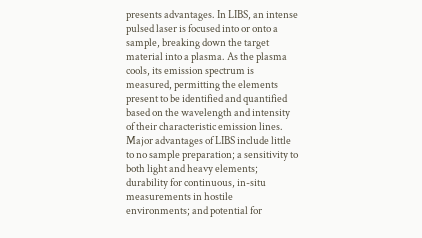presents advantages. In LIBS, an intense pulsed laser is focused into or onto a sample, breaking down the target material into a plasma. As the plasma cools, its emission spectrum is measured, permitting the elements present to be identified and quantified based on the wavelength and intensity of their characteristic emission lines. Major advantages of LIBS include little to no sample preparation; a sensitivity to both light and heavy elements; durability for continuous, in-situ measurements in hostile environments; and potential for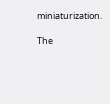miniaturization.

The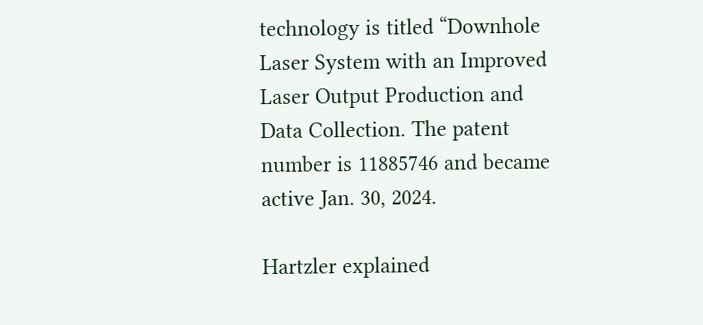technology is titled “Downhole Laser System with an Improved Laser Output Production and Data Collection. The patent number is 11885746 and became active Jan. 30, 2024.

Hartzler explained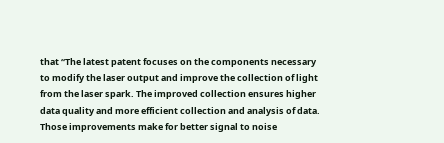that “The latest patent focuses on the components necessary to modify the laser output and improve the collection of light from the laser spark. The improved collection ensures higher data quality and more efficient collection and analysis of data. Those improvements make for better signal to noise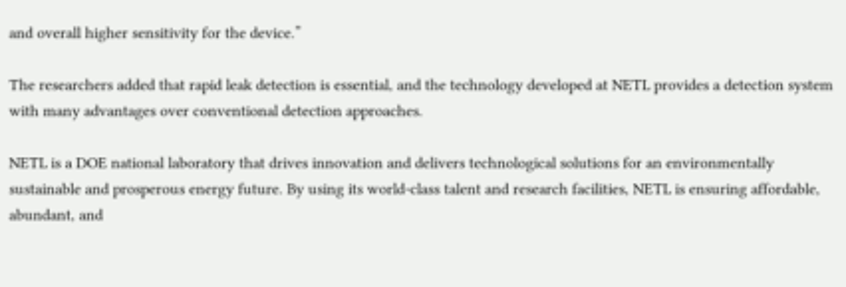and overall higher sensitivity for the device.”

The researchers added that rapid leak detection is essential, and the technology developed at NETL provides a detection system with many advantages over conventional detection approaches.

NETL is a DOE national laboratory that drives innovation and delivers technological solutions for an environmentally sustainable and prosperous energy future. By using its world-class talent and research facilities, NETL is ensuring affordable, abundant, and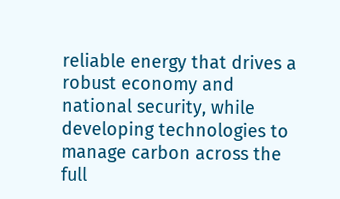reliable energy that drives a robust economy and national security, while developing technologies to manage carbon across the full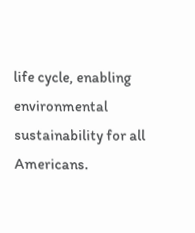life cycle, enabling environmental sustainability for all Americans.